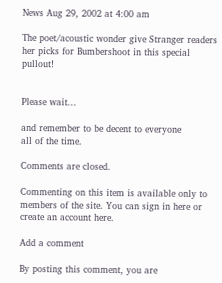News Aug 29, 2002 at 4:00 am

The poet/acoustic wonder give Stranger readers her picks for Bumbershoot in this special pullout!


Please wait...

and remember to be decent to everyone
all of the time.

Comments are closed.

Commenting on this item is available only to members of the site. You can sign in here or create an account here.

Add a comment

By posting this comment, you are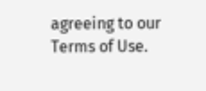agreeing to our Terms of Use.